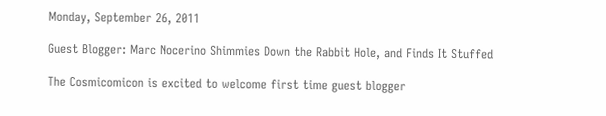Monday, September 26, 2011

Guest Blogger: Marc Nocerino Shimmies Down the Rabbit Hole, and Finds It Stuffed

The Cosmicomicon is excited to welcome first time guest blogger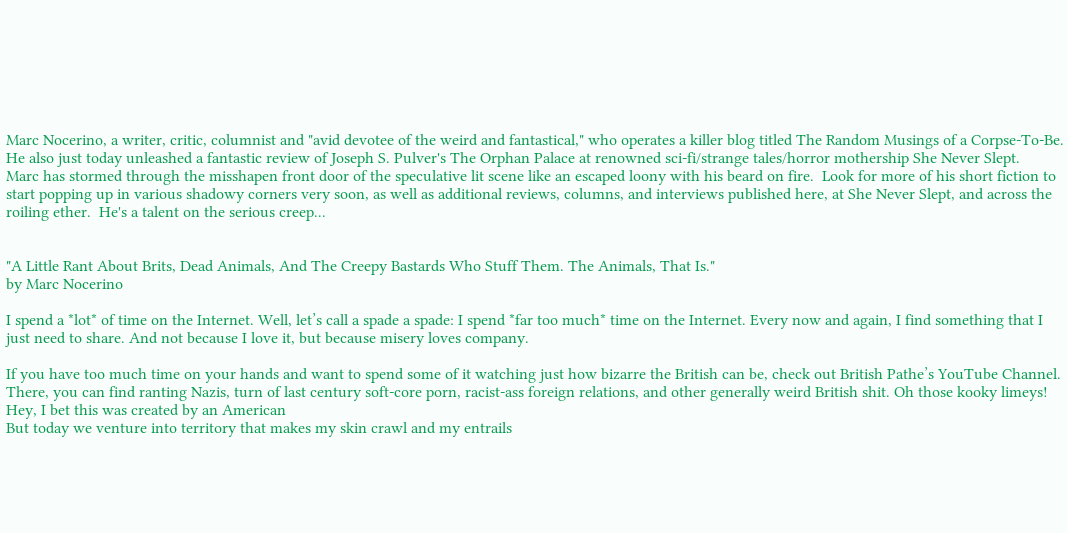Marc Nocerino, a writer, critic, columnist and "avid devotee of the weird and fantastical," who operates a killer blog titled The Random Musings of a Corpse-To-Be.  He also just today unleashed a fantastic review of Joseph S. Pulver's The Orphan Palace at renowned sci-fi/strange tales/horror mothership She Never Slept.
Marc has stormed through the misshapen front door of the speculative lit scene like an escaped loony with his beard on fire.  Look for more of his short fiction to start popping up in various shadowy corners very soon, as well as additional reviews, columns, and interviews published here, at She Never Slept, and across the roiling ether.  He's a talent on the serious creep...


"A Little Rant About Brits, Dead Animals, And The Creepy Bastards Who Stuff Them. The Animals, That Is."
by Marc Nocerino

I spend a *lot* of time on the Internet. Well, let’s call a spade a spade: I spend *far too much* time on the Internet. Every now and again, I find something that I just need to share. And not because I love it, but because misery loves company.

If you have too much time on your hands and want to spend some of it watching just how bizarre the British can be, check out British Pathe’s YouTube Channel. There, you can find ranting Nazis, turn of last century soft-core porn, racist-ass foreign relations, and other generally weird British shit. Oh those kooky limeys!
Hey, I bet this was created by an American
But today we venture into territory that makes my skin crawl and my entrails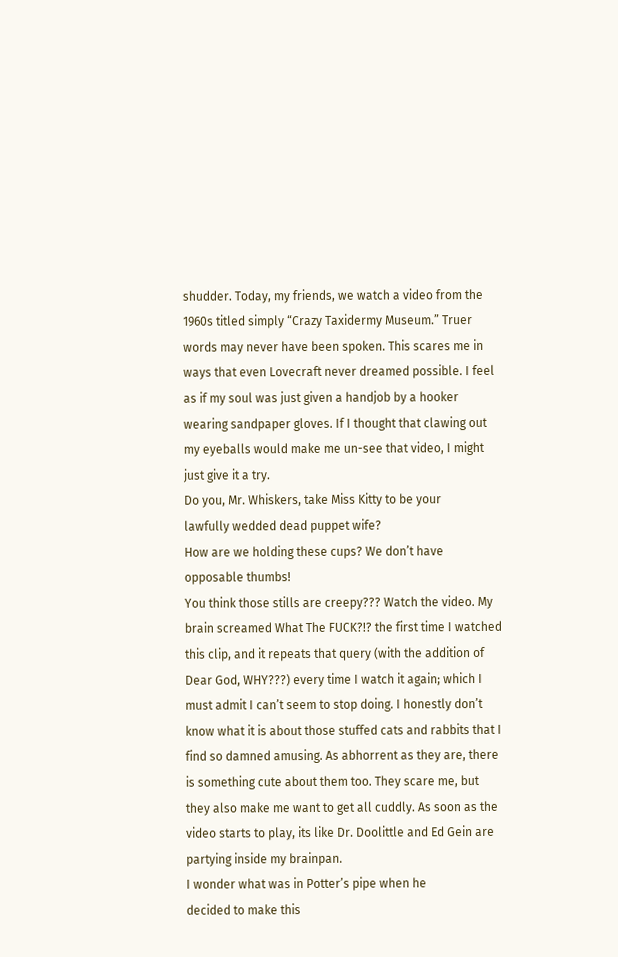shudder. Today, my friends, we watch a video from the 1960s titled simply “Crazy Taxidermy Museum.” Truer words may never have been spoken. This scares me in ways that even Lovecraft never dreamed possible. I feel as if my soul was just given a handjob by a hooker wearing sandpaper gloves. If I thought that clawing out my eyeballs would make me un-see that video, I might just give it a try.
Do you, Mr. Whiskers, take Miss Kitty to be your
lawfully wedded dead puppet wife?
How are we holding these cups? We don’t have
opposable thumbs!
You think those stills are creepy??? Watch the video. My brain screamed What The FUCK?!? the first time I watched this clip, and it repeats that query (with the addition of Dear God, WHY???) every time I watch it again; which I must admit I can’t seem to stop doing. I honestly don’t know what it is about those stuffed cats and rabbits that I find so damned amusing. As abhorrent as they are, there is something cute about them too. They scare me, but they also make me want to get all cuddly. As soon as the video starts to play, its like Dr. Doolittle and Ed Gein are partying inside my brainpan.
I wonder what was in Potter’s pipe when he
decided to make this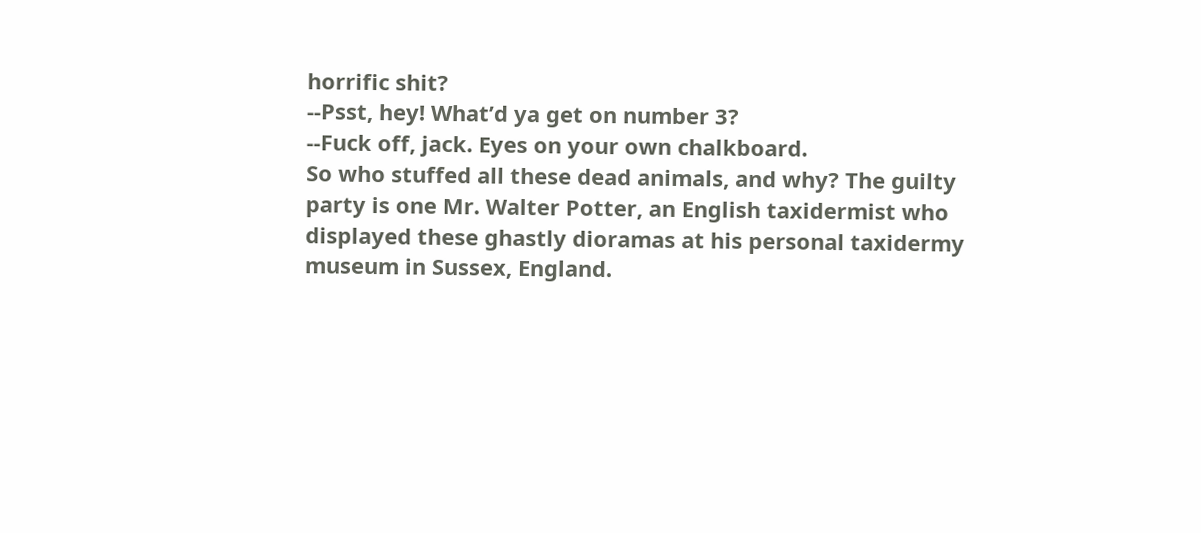horrific shit?
--Psst, hey! What’d ya get on number 3?
--Fuck off, jack. Eyes on your own chalkboard.
So who stuffed all these dead animals, and why? The guilty party is one Mr. Walter Potter, an English taxidermist who displayed these ghastly dioramas at his personal taxidermy museum in Sussex, England.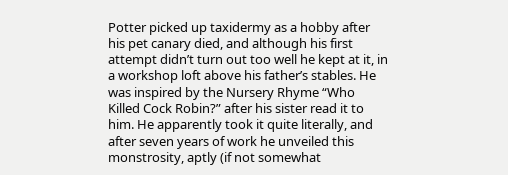Potter picked up taxidermy as a hobby after his pet canary died, and although his first attempt didn’t turn out too well he kept at it, in a workshop loft above his father’s stables. He was inspired by the Nursery Rhyme “Who Killed Cock Robin?” after his sister read it to him. He apparently took it quite literally, and after seven years of work he unveiled this monstrosity, aptly (if not somewhat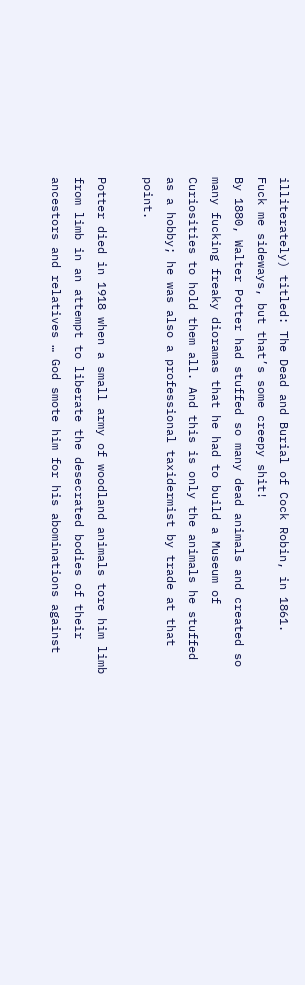illiterately) titled: The Dead and Burial of Cock Robin, in 1861.
Fuck me sideways, but that’s some creepy shit!
By 1880, Walter Potter had stuffed so many dead animals and created so many fucking freaky dioramas that he had to build a Museum of Curiosities to hold them all. And this is only the animals he stuffed as a hobby; he was also a professional taxidermist by trade at that point.

Potter died in 1918 when a small army of woodland animals tore him limb from limb in an attempt to liberate the desecrated bodies of their ancestors and relatives … God smote him for his abominations against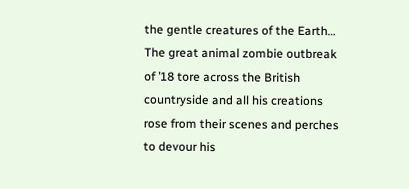the gentle creatures of the Earth… The great animal zombie outbreak of ’18 tore across the British countryside and all his creations rose from their scenes and perches to devour his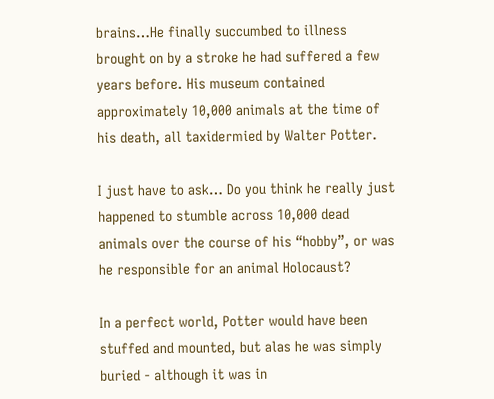brains…He finally succumbed to illness brought on by a stroke he had suffered a few years before. His museum contained approximately 10,000 animals at the time of his death, all taxidermied by Walter Potter.

I just have to ask… Do you think he really just happened to stumble across 10,000 dead animals over the course of his “hobby”, or was he responsible for an animal Holocaust?

In a perfect world, Potter would have been stuffed and mounted, but alas he was simply buried - although it was in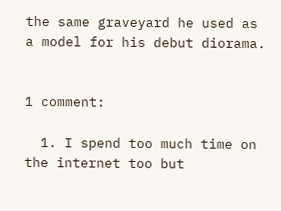the same graveyard he used as a model for his debut diorama.


1 comment:

  1. I spend too much time on the internet too but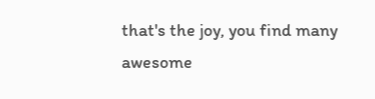that's the joy, you find many awesome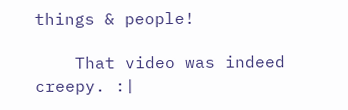things & people!

    That video was indeed creepy. :|